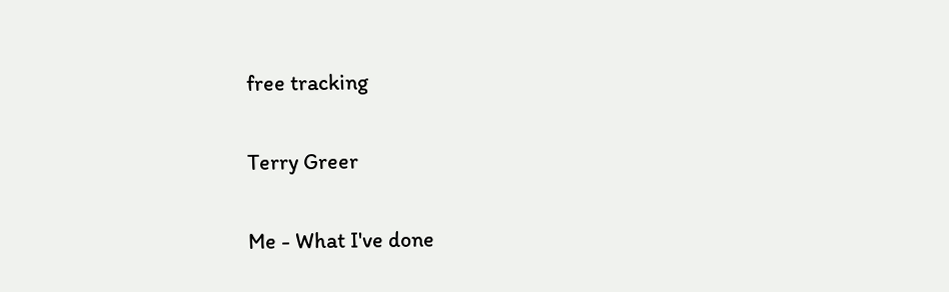free tracking

Terry Greer

Me - What I've done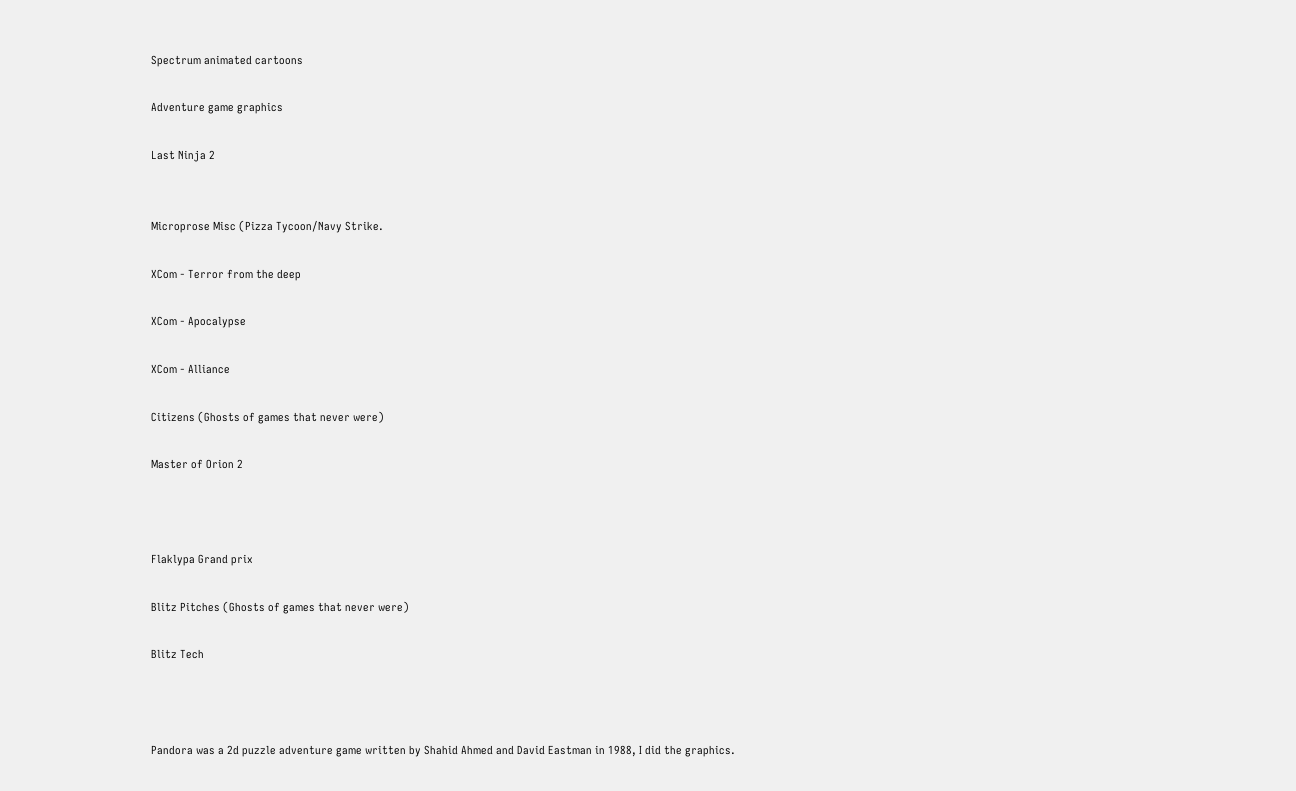Spectrum animated cartoons

Adventure game graphics

Last Ninja 2


Microprose Misc (Pizza Tycoon/Navy Strike.

XCom - Terror from the deep

XCom - Apocalypse

XCom - Alliance

Citizens (Ghosts of games that never were)

Master of Orion 2



Flaklypa Grand prix

Blitz Pitches (Ghosts of games that never were)

Blitz Tech



Pandora was a 2d puzzle adventure game written by Shahid Ahmed and David Eastman in 1988, I did the graphics.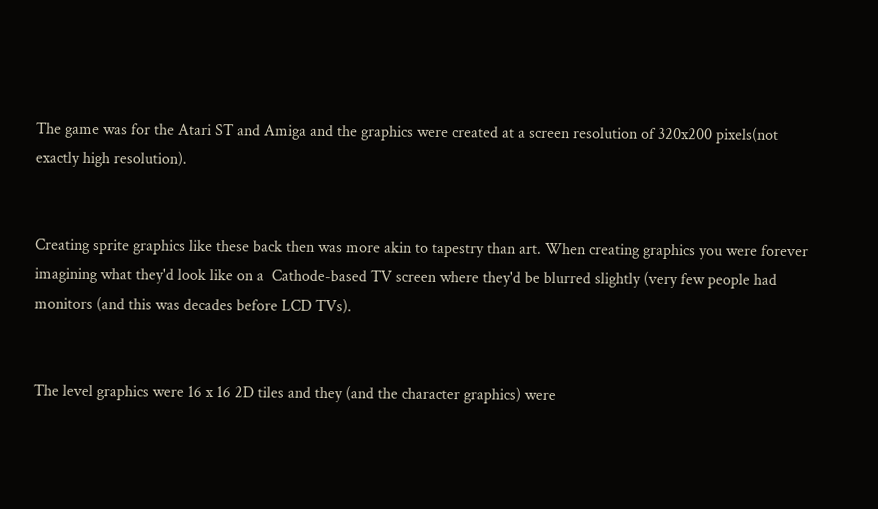The game was for the Atari ST and Amiga and the graphics were created at a screen resolution of 320x200 pixels(not exactly high resolution).


Creating sprite graphics like these back then was more akin to tapestry than art. When creating graphics you were forever imagining what they'd look like on a  Cathode-based TV screen where they'd be blurred slightly (very few people had monitors (and this was decades before LCD TVs).


The level graphics were 16 x 16 2D tiles and they (and the character graphics) were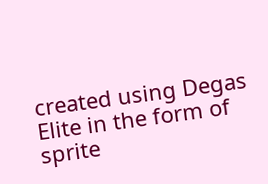created using Degas Elite in the form of sprite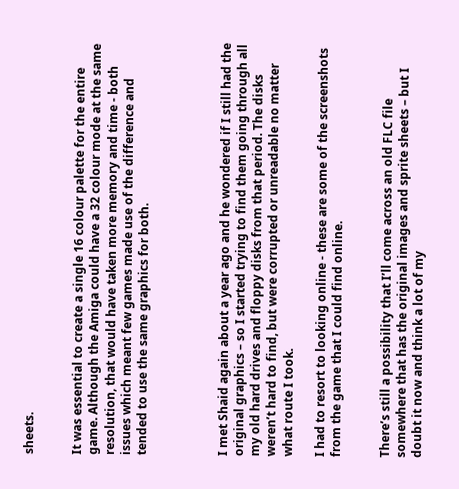sheets.


It was essential to create a single 16 colour palette for the entire game. Although the Amiga could have a 32 colour mode at the same resolution, that would have taken more memory and time - both issues which meant few games made use of the difference and tended to use the same graphics for both.




I met Shaid again about a year ago and he wondered if I still had the original graphics – so I started trying to find them going through all my old hard drives and floppy disks from that period. The disks weren’t hard to find, but were corrupted or unreadable no matter what route I took.

I had to resort to looking online - these are some of the screenshots from the game that I could find online.


There’s still a possibility that I’ll come across an old FLC file somewhere that has the original images and sprite sheets – but I doubt it now and think a lot of my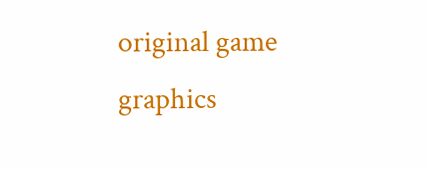original game graphics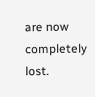are now completely lost.